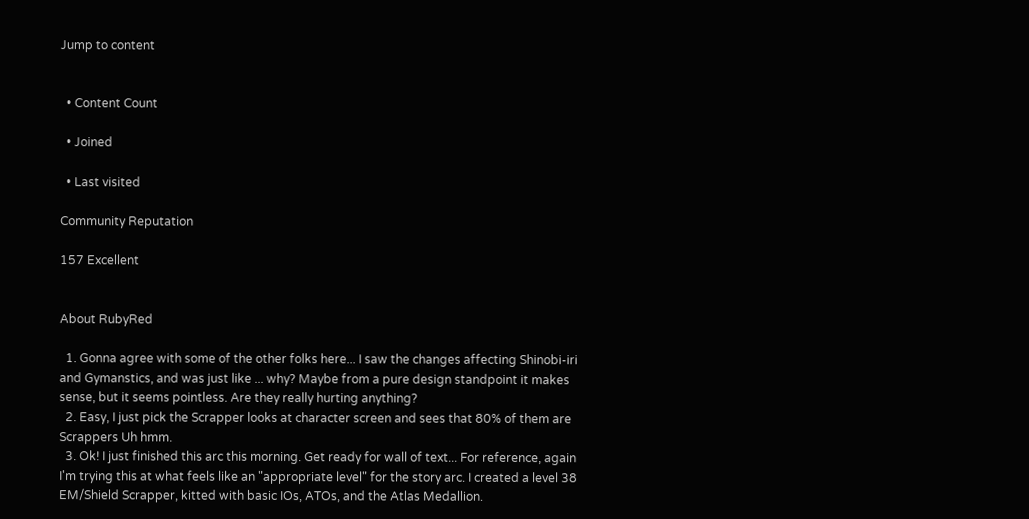Jump to content


  • Content Count

  • Joined

  • Last visited

Community Reputation

157 Excellent


About RubyRed

  1. Gonna agree with some of the other folks here... I saw the changes affecting Shinobi-iri and Gymanstics, and was just like ... why? Maybe from a pure design standpoint it makes sense, but it seems pointless. Are they really hurting anything?
  2. Easy, I just pick the Scrapper looks at character screen and sees that 80% of them are Scrappers Uh hmm.
  3. Ok! I just finished this arc this morning. Get ready for wall of text... For reference, again I'm trying this at what feels like an "appropriate level" for the story arc. I created a level 38 EM/Shield Scrapper, kitted with basic IOs, ATOs, and the Atlas Medallion.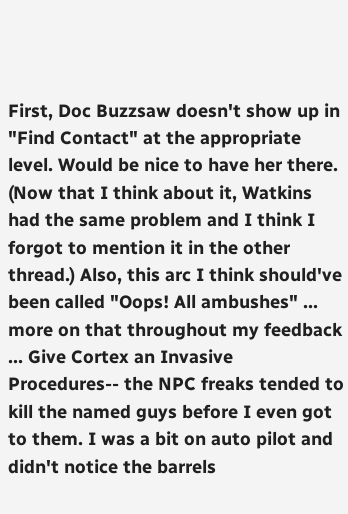First, Doc Buzzsaw doesn't show up in "Find Contact" at the appropriate level. Would be nice to have her there. (Now that I think about it, Watkins had the same problem and I think I forgot to mention it in the other thread.) Also, this arc I think should've been called "Oops! All ambushes" ... more on that throughout my feedback ... Give Cortex an Invasive Procedures-- the NPC freaks tended to kill the named guys before I even got to them. I was a bit on auto pilot and didn't notice the barrels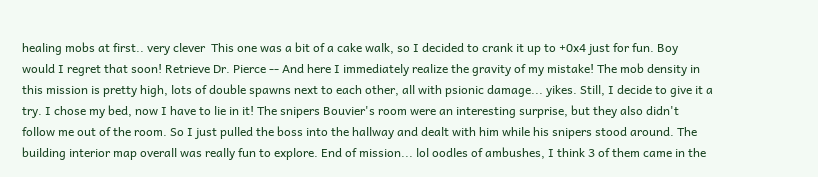healing mobs at first.. very clever  This one was a bit of a cake walk, so I decided to crank it up to +0x4 just for fun. Boy would I regret that soon! Retrieve Dr. Pierce -- And here I immediately realize the gravity of my mistake! The mob density in this mission is pretty high, lots of double spawns next to each other, all with psionic damage... yikes. Still, I decide to give it a try. I chose my bed, now I have to lie in it! The snipers Bouvier's room were an interesting surprise, but they also didn't follow me out of the room. So I just pulled the boss into the hallway and dealt with him while his snipers stood around. The building interior map overall was really fun to explore. End of mission... lol oodles of ambushes, I think 3 of them came in the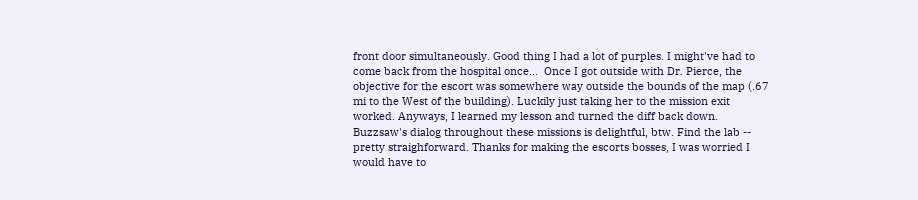front door simultaneously. Good thing I had a lot of purples. I might've had to come back from the hospital once...  Once I got outside with Dr. Pierce, the objective for the escort was somewhere way outside the bounds of the map (.67 mi to the West of the building). Luckily just taking her to the mission exit worked. Anyways, I learned my lesson and turned the diff back down.  Buzzsaw's dialog throughout these missions is delightful, btw. Find the lab -- pretty straighforward. Thanks for making the escorts bosses, I was worried I would have to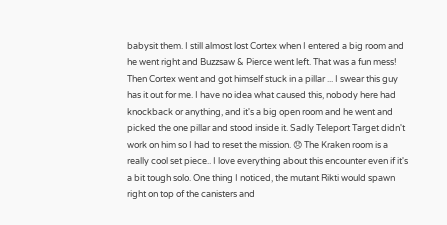babysit them. I still almost lost Cortex when I entered a big room and he went right and Buzzsaw & Pierce went left. That was a fun mess! Then Cortex went and got himself stuck in a pillar ... I swear this guy has it out for me. I have no idea what caused this, nobody here had knockback or anything, and it's a big open room and he went and picked the one pillar and stood inside it. Sadly Teleport Target didn't work on him so I had to reset the mission. 😞 The Kraken room is a really cool set piece.. I love everything about this encounter even if it's a bit tough solo. One thing I noticed, the mutant Rikti would spawn right on top of the canisters and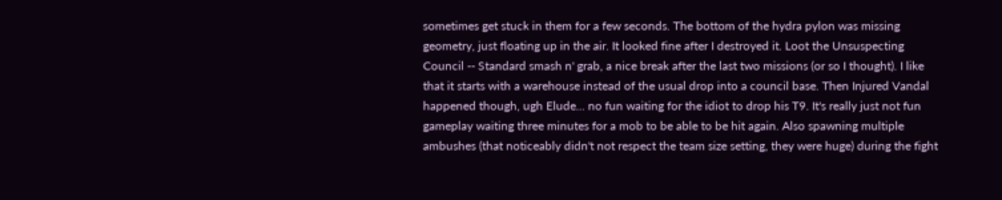sometimes get stuck in them for a few seconds. The bottom of the hydra pylon was missing geometry, just floating up in the air. It looked fine after I destroyed it. Loot the Unsuspecting Council -- Standard smash n' grab, a nice break after the last two missions (or so I thought). I like that it starts with a warehouse instead of the usual drop into a council base. Then Injured Vandal happened though, ugh Elude... no fun waiting for the idiot to drop his T9. It's really just not fun gameplay waiting three minutes for a mob to be able to be hit again. Also spawning multiple ambushes (that noticeably didn't not respect the team size setting, they were huge) during the fight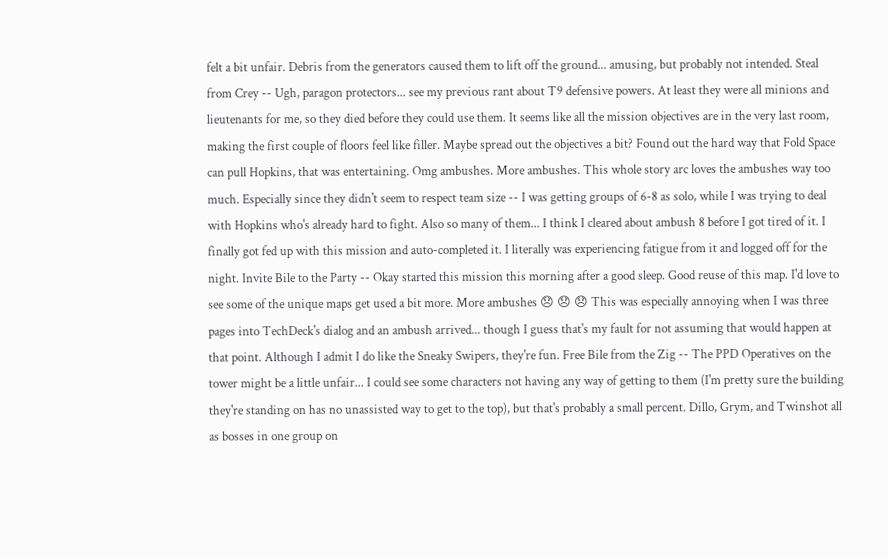felt a bit unfair. Debris from the generators caused them to lift off the ground... amusing, but probably not intended. Steal from Crey -- Ugh, paragon protectors... see my previous rant about T9 defensive powers. At least they were all minions and lieutenants for me, so they died before they could use them. It seems like all the mission objectives are in the very last room, making the first couple of floors feel like filler. Maybe spread out the objectives a bit? Found out the hard way that Fold Space can pull Hopkins, that was entertaining. Omg ambushes. More ambushes. This whole story arc loves the ambushes way too much. Especially since they didn't seem to respect team size -- I was getting groups of 6-8 as solo, while I was trying to deal with Hopkins who's already hard to fight. Also so many of them... I think I cleared about ambush 8 before I got tired of it. I finally got fed up with this mission and auto-completed it. I literally was experiencing fatigue from it and logged off for the night. Invite Bile to the Party -- Okay started this mission this morning after a good sleep. Good reuse of this map. I'd love to see some of the unique maps get used a bit more. More ambushes 😞 😞 😞 This was especially annoying when I was three pages into TechDeck's dialog and an ambush arrived... though I guess that's my fault for not assuming that would happen at that point. Although I admit I do like the Sneaky Swipers, they're fun. Free Bile from the Zig -- The PPD Operatives on the tower might be a little unfair... I could see some characters not having any way of getting to them (I'm pretty sure the building they're standing on has no unassisted way to get to the top), but that's probably a small percent. Dillo, Grym, and Twinshot all as bosses in one group on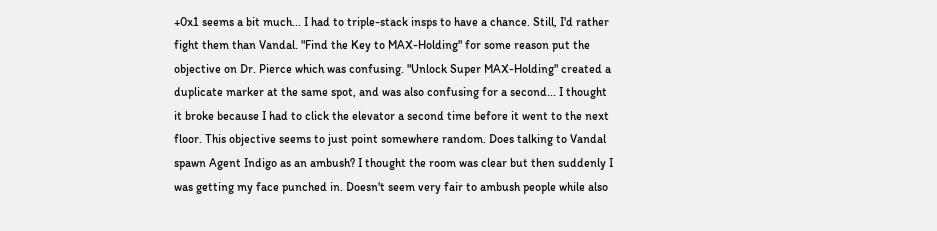+0x1 seems a bit much... I had to triple-stack insps to have a chance. Still, I'd rather fight them than Vandal. "Find the Key to MAX-Holding" for some reason put the objective on Dr. Pierce which was confusing. "Unlock Super MAX-Holding" created a duplicate marker at the same spot, and was also confusing for a second... I thought it broke because I had to click the elevator a second time before it went to the next floor. This objective seems to just point somewhere random. Does talking to Vandal spawn Agent Indigo as an ambush? I thought the room was clear but then suddenly I was getting my face punched in. Doesn't seem very fair to ambush people while also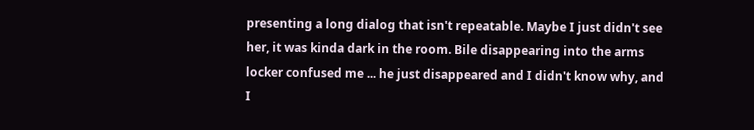presenting a long dialog that isn't repeatable. Maybe I just didn't see her, it was kinda dark in the room. Bile disappearing into the arms locker confused me ... he just disappeared and I didn't know why, and I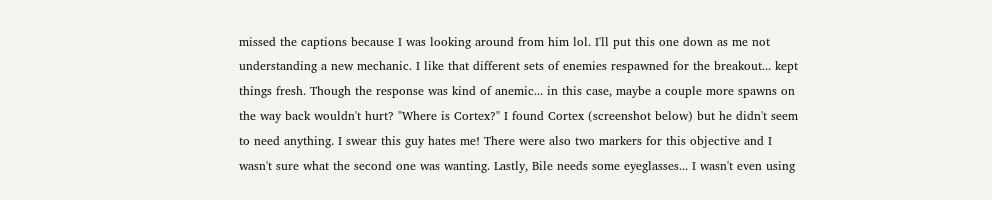missed the captions because I was looking around from him lol. I'll put this one down as me not understanding a new mechanic. I like that different sets of enemies respawned for the breakout... kept things fresh. Though the response was kind of anemic... in this case, maybe a couple more spawns on the way back wouldn't hurt? "Where is Cortex?" I found Cortex (screenshot below) but he didn't seem to need anything. I swear this guy hates me! There were also two markers for this objective and I wasn't sure what the second one was wanting. Lastly, Bile needs some eyeglasses... I wasn't even using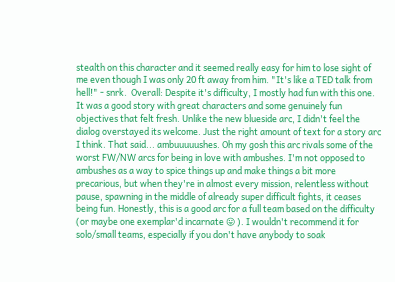stealth on this character and it seemed really easy for him to lose sight of me even though I was only 20 ft away from him. "It's like a TED talk from hell!" - snrk.  Overall: Despite it's difficulty, I mostly had fun with this one. It was a good story with great characters and some genuinely fun objectives that felt fresh. Unlike the new blueside arc, I didn't feel the dialog overstayed its welcome. Just the right amount of text for a story arc I think. That said... ambuuuuushes. Oh my gosh this arc rivals some of the worst FW/NW arcs for being in love with ambushes. I'm not opposed to ambushes as a way to spice things up and make things a bit more precarious, but when they're in almost every mission, relentless without pause, spawning in the middle of already super difficult fights, it ceases being fun. Honestly, this is a good arc for a full team based on the difficulty (or maybe one exemplar'd incarnate 😛 ). I wouldn't recommend it for solo/small teams, especially if you don't have anybody to soak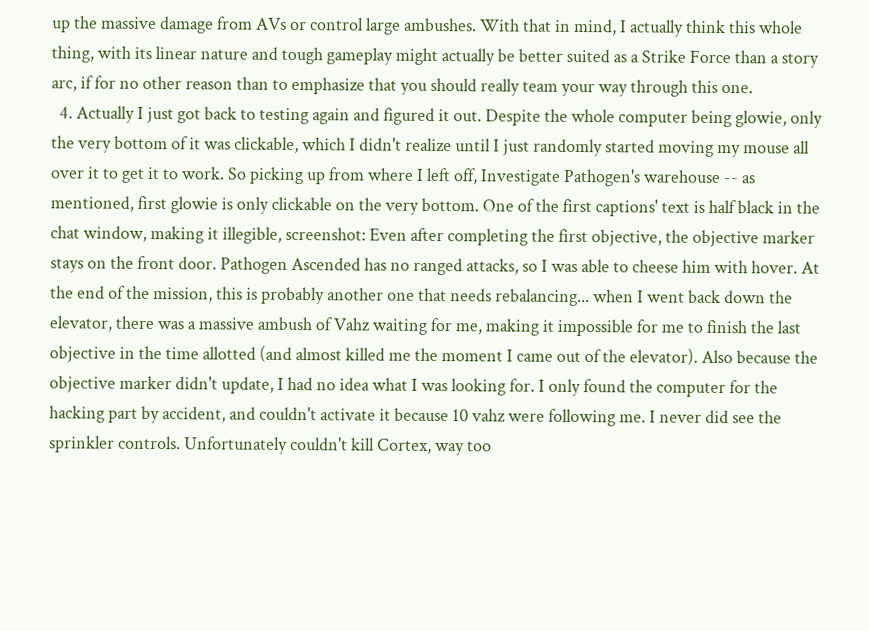up the massive damage from AVs or control large ambushes. With that in mind, I actually think this whole thing, with its linear nature and tough gameplay might actually be better suited as a Strike Force than a story arc, if for no other reason than to emphasize that you should really team your way through this one.
  4. Actually I just got back to testing again and figured it out. Despite the whole computer being glowie, only the very bottom of it was clickable, which I didn't realize until I just randomly started moving my mouse all over it to get it to work. So picking up from where I left off, Investigate Pathogen's warehouse -- as mentioned, first glowie is only clickable on the very bottom. One of the first captions' text is half black in the chat window, making it illegible, screenshot: Even after completing the first objective, the objective marker stays on the front door. Pathogen Ascended has no ranged attacks, so I was able to cheese him with hover. At the end of the mission, this is probably another one that needs rebalancing... when I went back down the elevator, there was a massive ambush of Vahz waiting for me, making it impossible for me to finish the last objective in the time allotted (and almost killed me the moment I came out of the elevator). Also because the objective marker didn't update, I had no idea what I was looking for. I only found the computer for the hacking part by accident, and couldn't activate it because 10 vahz were following me. I never did see the sprinkler controls. Unfortunately couldn't kill Cortex, way too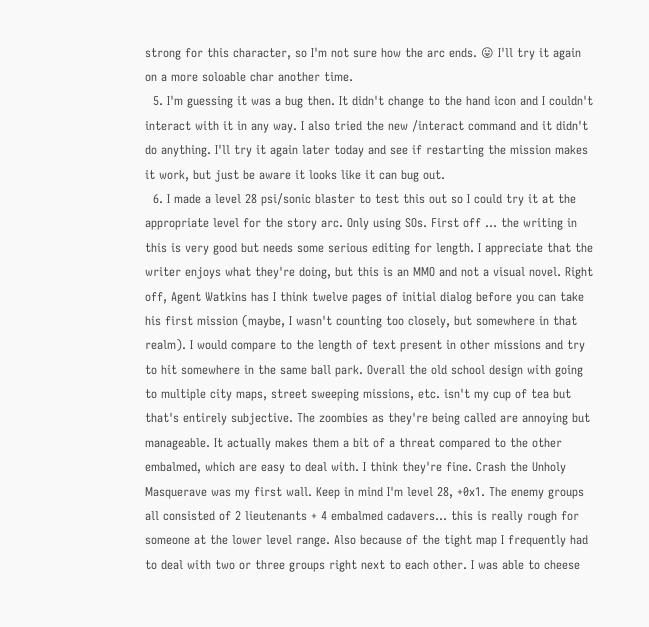strong for this character, so I'm not sure how the arc ends. 😛 I'll try it again on a more soloable char another time.
  5. I'm guessing it was a bug then. It didn't change to the hand icon and I couldn't interact with it in any way. I also tried the new /interact command and it didn't do anything. I'll try it again later today and see if restarting the mission makes it work, but just be aware it looks like it can bug out.
  6. I made a level 28 psi/sonic blaster to test this out so I could try it at the appropriate level for the story arc. Only using SOs. First off ... the writing in this is very good but needs some serious editing for length. I appreciate that the writer enjoys what they're doing, but this is an MMO and not a visual novel. Right off, Agent Watkins has I think twelve pages of initial dialog before you can take his first mission (maybe, I wasn't counting too closely, but somewhere in that realm). I would compare to the length of text present in other missions and try to hit somewhere in the same ball park. Overall the old school design with going to multiple city maps, street sweeping missions, etc. isn't my cup of tea but that's entirely subjective. The zoombies as they're being called are annoying but manageable. It actually makes them a bit of a threat compared to the other embalmed, which are easy to deal with. I think they're fine. Crash the Unholy Masquerave was my first wall. Keep in mind I'm level 28, +0x1. The enemy groups all consisted of 2 lieutenants + 4 embalmed cadavers... this is really rough for someone at the lower level range. Also because of the tight map I frequently had to deal with two or three groups right next to each other. I was able to cheese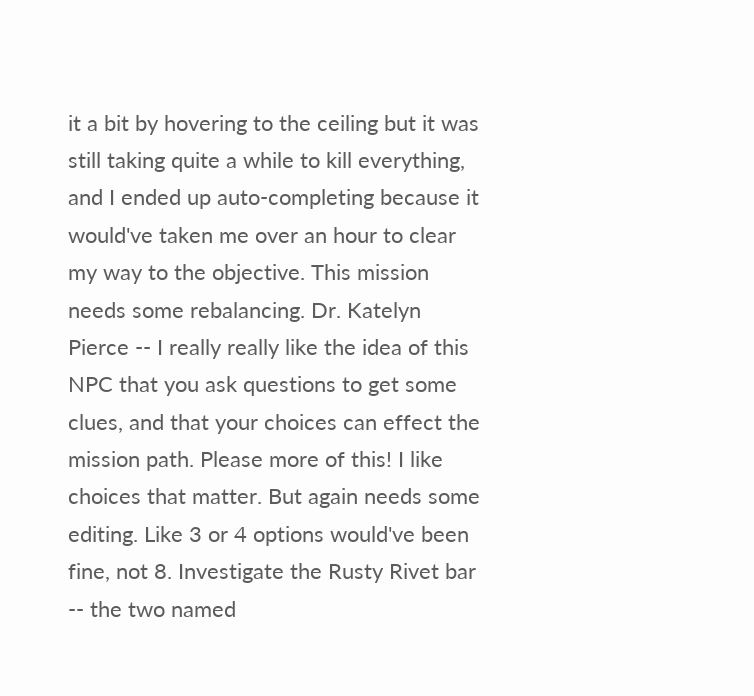it a bit by hovering to the ceiling but it was still taking quite a while to kill everything, and I ended up auto-completing because it would've taken me over an hour to clear my way to the objective. This mission needs some rebalancing. Dr. Katelyn Pierce -- I really really like the idea of this NPC that you ask questions to get some clues, and that your choices can effect the mission path. Please more of this! I like choices that matter. But again needs some editing. Like 3 or 4 options would've been fine, not 8. Investigate the Rusty Rivet bar -- the two named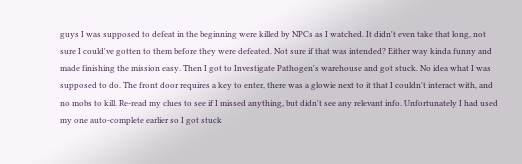guys I was supposed to defeat in the beginning were killed by NPCs as I watched. It didn't even take that long, not sure I could've gotten to them before they were defeated. Not sure if that was intended? Either way kinda funny and made finishing the mission easy. Then I got to Investigate Pathogen's warehouse and got stuck. No idea what I was supposed to do. The front door requires a key to enter, there was a glowie next to it that I couldn't interact with, and no mobs to kill. Re-read my clues to see if I missed anything, but didn't see any relevant info. Unfortunately I had used my one auto-complete earlier so I got stuck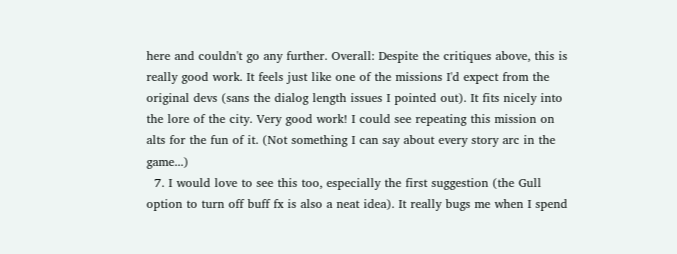here and couldn't go any further. Overall: Despite the critiques above, this is really good work. It feels just like one of the missions I'd expect from the original devs (sans the dialog length issues I pointed out). It fits nicely into the lore of the city. Very good work! I could see repeating this mission on alts for the fun of it. (Not something I can say about every story arc in the game...)
  7. I would love to see this too, especially the first suggestion (the Gull option to turn off buff fx is also a neat idea). It really bugs me when I spend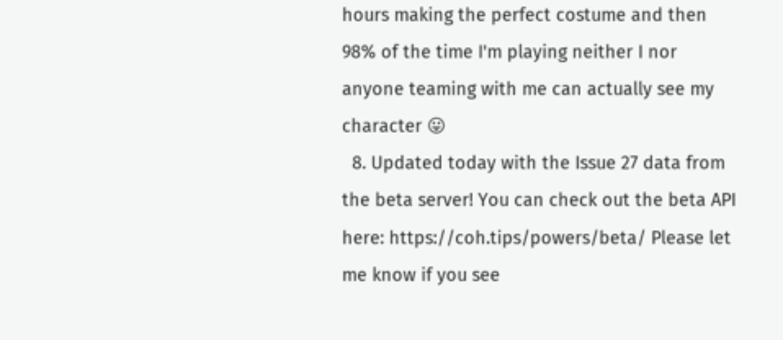hours making the perfect costume and then 98% of the time I'm playing neither I nor anyone teaming with me can actually see my character 😛
  8. Updated today with the Issue 27 data from the beta server! You can check out the beta API here: https://coh.tips/powers/beta/ Please let me know if you see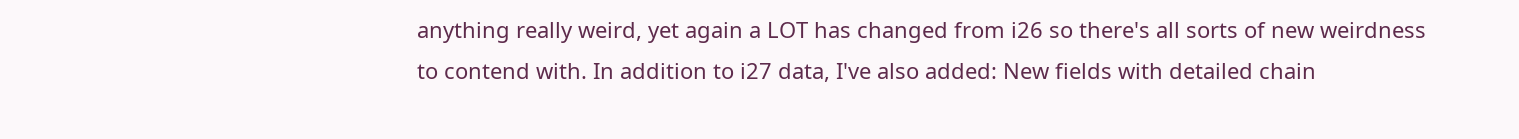anything really weird, yet again a LOT has changed from i26 so there's all sorts of new weirdness to contend with. In addition to i27 data, I've also added: New fields with detailed chain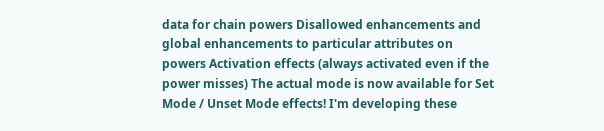data for chain powers Disallowed enhancements and global enhancements to particular attributes on powers Activation effects (always activated even if the power misses) The actual mode is now available for Set Mode / Unset Mode effects! I'm developing these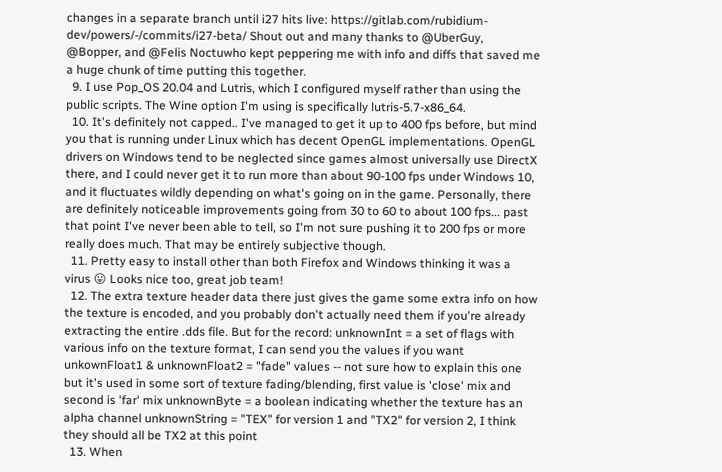changes in a separate branch until i27 hits live: https://gitlab.com/rubidium-dev/powers/-/commits/i27-beta/ Shout out and many thanks to @UberGuy, @Bopper, and @Felis Noctuwho kept peppering me with info and diffs that saved me a huge chunk of time putting this together.
  9. I use Pop_OS 20.04 and Lutris, which I configured myself rather than using the public scripts. The Wine option I'm using is specifically lutris-5.7-x86_64.
  10. It's definitely not capped.. I've managed to get it up to 400 fps before, but mind you that is running under Linux which has decent OpenGL implementations. OpenGL drivers on Windows tend to be neglected since games almost universally use DirectX there, and I could never get it to run more than about 90-100 fps under Windows 10, and it fluctuates wildly depending on what's going on in the game. Personally, there are definitely noticeable improvements going from 30 to 60 to about 100 fps... past that point I've never been able to tell, so I'm not sure pushing it to 200 fps or more really does much. That may be entirely subjective though.
  11. Pretty easy to install other than both Firefox and Windows thinking it was a virus 😛 Looks nice too, great job team!
  12. The extra texture header data there just gives the game some extra info on how the texture is encoded, and you probably don't actually need them if you're already extracting the entire .dds file. But for the record: unknownInt = a set of flags with various info on the texture format, I can send you the values if you want unkownFloat1 & unknownFloat2 = "fade" values -- not sure how to explain this one but it's used in some sort of texture fading/blending, first value is 'close' mix and second is 'far' mix unknownByte = a boolean indicating whether the texture has an alpha channel unknownString = "TEX" for version 1 and "TX2" for version 2, I think they should all be TX2 at this point
  13. When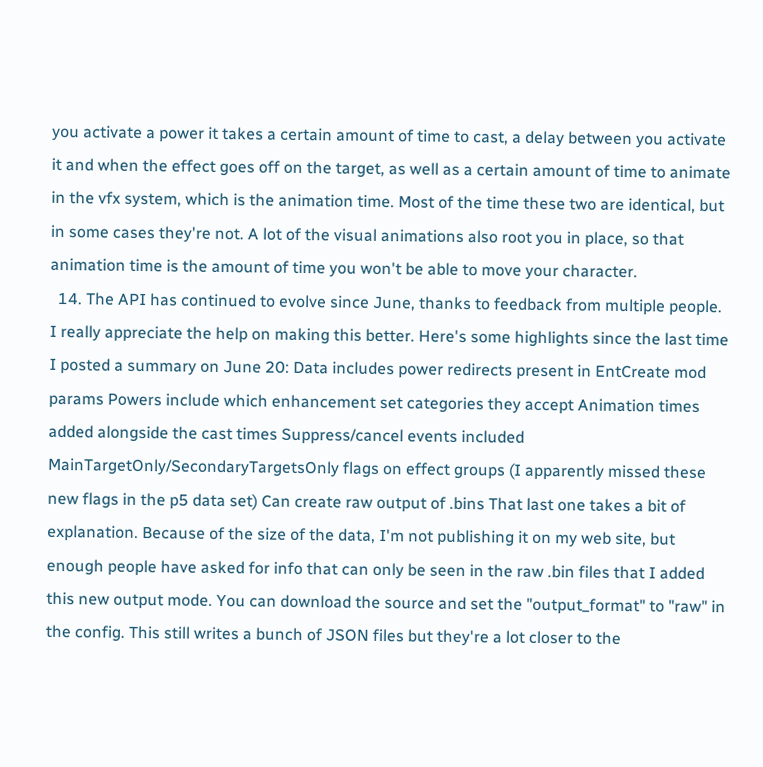you activate a power it takes a certain amount of time to cast, a delay between you activate it and when the effect goes off on the target, as well as a certain amount of time to animate in the vfx system, which is the animation time. Most of the time these two are identical, but in some cases they're not. A lot of the visual animations also root you in place, so that animation time is the amount of time you won't be able to move your character.
  14. The API has continued to evolve since June, thanks to feedback from multiple people. I really appreciate the help on making this better. Here's some highlights since the last time I posted a summary on June 20: Data includes power redirects present in EntCreate mod params Powers include which enhancement set categories they accept Animation times added alongside the cast times Suppress/cancel events included MainTargetOnly/SecondaryTargetsOnly flags on effect groups (I apparently missed these new flags in the p5 data set) Can create raw output of .bins That last one takes a bit of explanation. Because of the size of the data, I'm not publishing it on my web site, but enough people have asked for info that can only be seen in the raw .bin files that I added this new output mode. You can download the source and set the "output_format" to "raw" in the config. This still writes a bunch of JSON files but they're a lot closer to the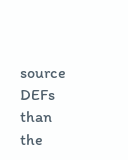source DEFs than the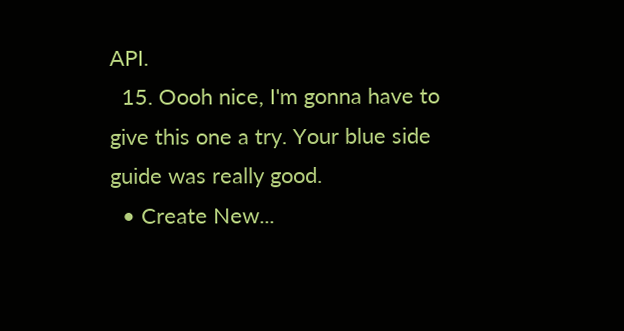API.
  15. Oooh nice, I'm gonna have to give this one a try. Your blue side guide was really good.
  • Create New...